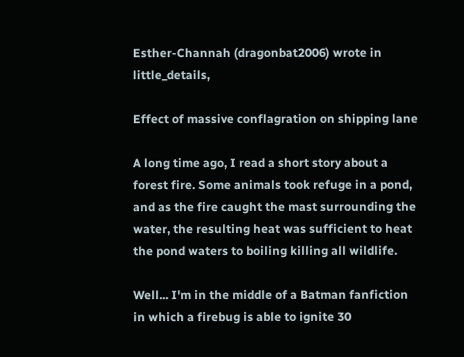Esther-Channah (dragonbat2006) wrote in little_details,

Effect of massive conflagration on shipping lane

A long time ago, I read a short story about a forest fire. Some animals took refuge in a pond, and as the fire caught the mast surrounding the water, the resulting heat was sufficient to heat the pond waters to boiling killing all wildlife.

Well... I'm in the middle of a Batman fanfiction in which a firebug is able to ignite 30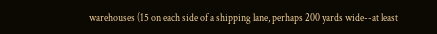warehouses (15 on each side of a shipping lane, perhaps 200 yards wide--at least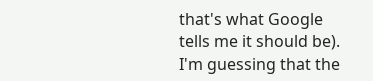that's what Google tells me it should be). I'm guessing that the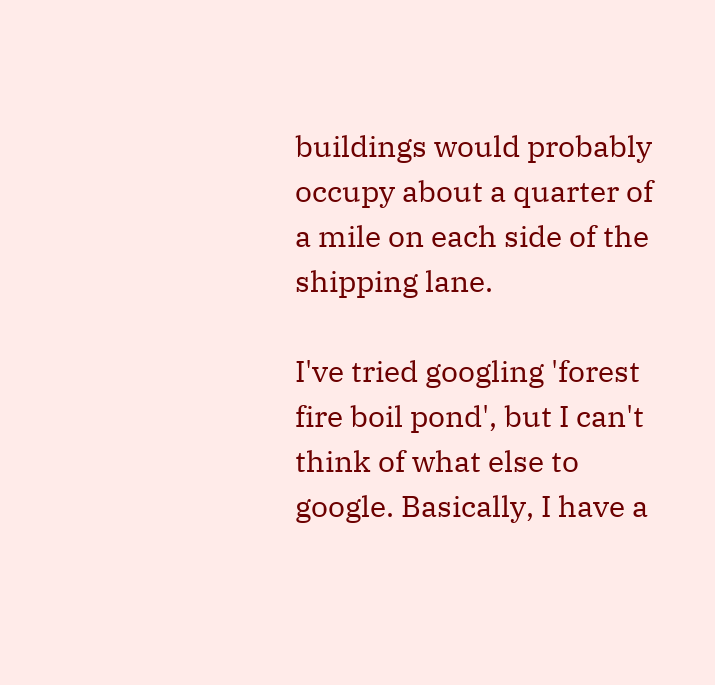buildings would probably occupy about a quarter of a mile on each side of the shipping lane.

I've tried googling 'forest fire boil pond', but I can't think of what else to google. Basically, I have a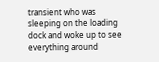transient who was sleeping on the loading dock and woke up to see everything around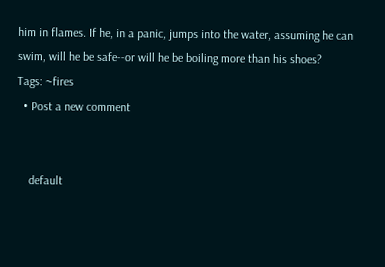him in flames. If he, in a panic, jumps into the water, assuming he can swim, will he be safe--or will he be boiling more than his shoes?
Tags: ~fires
  • Post a new comment


    default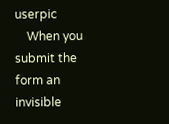userpic
    When you submit the form an invisible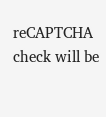reCAPTCHA check will be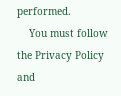performed.
    You must follow the Privacy Policy and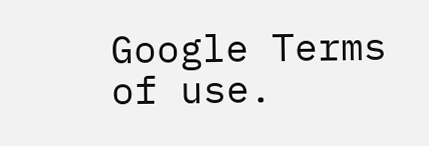Google Terms of use.